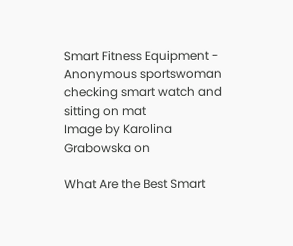Smart Fitness Equipment - Anonymous sportswoman checking smart watch and sitting on mat
Image by Karolina Grabowska on

What Are the Best Smart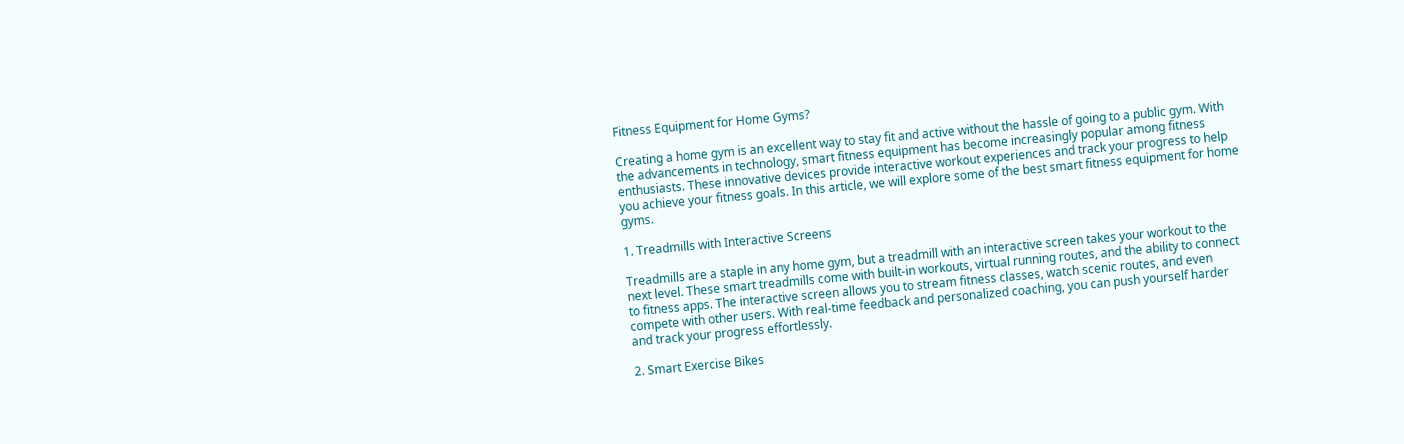Fitness Equipment for Home Gyms?

Creating a home gym is an excellent way to stay fit and active without the hassle of going to a public gym. With the advancements in technology, smart fitness equipment has become increasingly popular among fitness enthusiasts. These innovative devices provide interactive workout experiences and track your progress to help you achieve your fitness goals. In this article, we will explore some of the best smart fitness equipment for home gyms.

1. Treadmills with Interactive Screens

Treadmills are a staple in any home gym, but a treadmill with an interactive screen takes your workout to the next level. These smart treadmills come with built-in workouts, virtual running routes, and the ability to connect to fitness apps. The interactive screen allows you to stream fitness classes, watch scenic routes, and even compete with other users. With real-time feedback and personalized coaching, you can push yourself harder and track your progress effortlessly.

2. Smart Exercise Bikes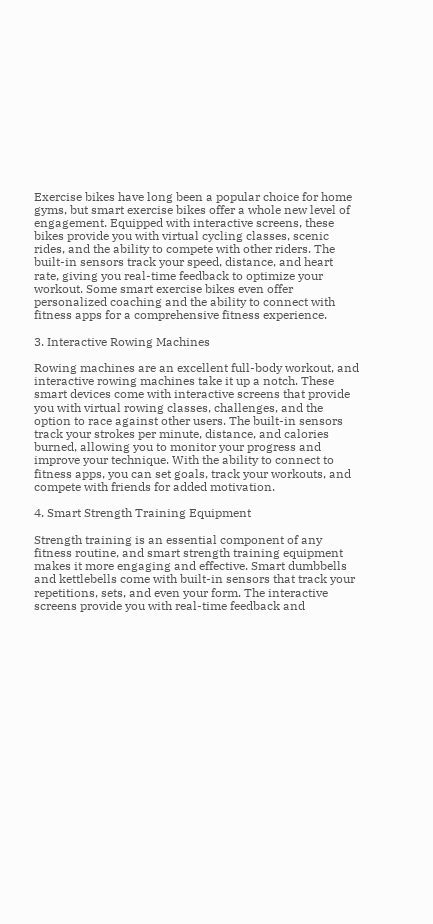Exercise bikes have long been a popular choice for home gyms, but smart exercise bikes offer a whole new level of engagement. Equipped with interactive screens, these bikes provide you with virtual cycling classes, scenic rides, and the ability to compete with other riders. The built-in sensors track your speed, distance, and heart rate, giving you real-time feedback to optimize your workout. Some smart exercise bikes even offer personalized coaching and the ability to connect with fitness apps for a comprehensive fitness experience.

3. Interactive Rowing Machines

Rowing machines are an excellent full-body workout, and interactive rowing machines take it up a notch. These smart devices come with interactive screens that provide you with virtual rowing classes, challenges, and the option to race against other users. The built-in sensors track your strokes per minute, distance, and calories burned, allowing you to monitor your progress and improve your technique. With the ability to connect to fitness apps, you can set goals, track your workouts, and compete with friends for added motivation.

4. Smart Strength Training Equipment

Strength training is an essential component of any fitness routine, and smart strength training equipment makes it more engaging and effective. Smart dumbbells and kettlebells come with built-in sensors that track your repetitions, sets, and even your form. The interactive screens provide you with real-time feedback and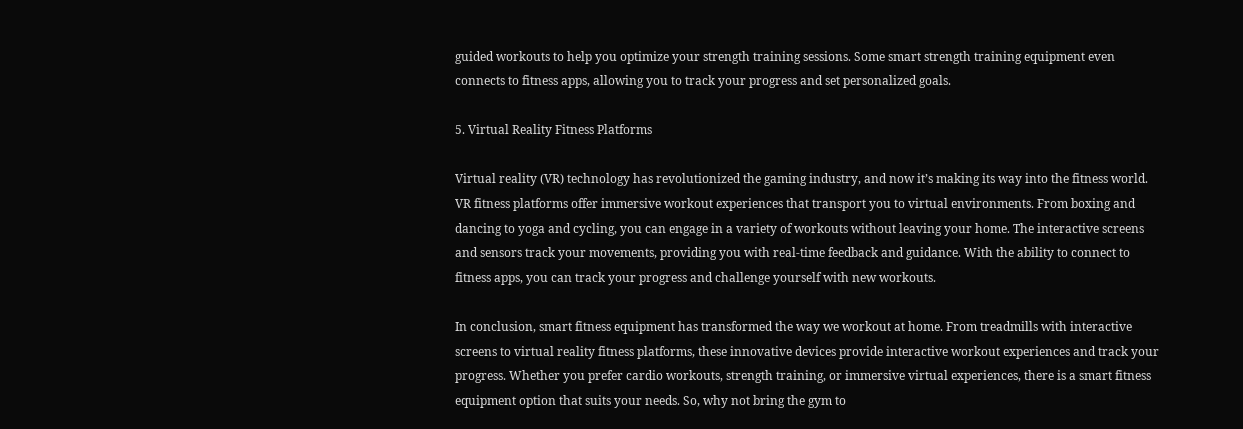guided workouts to help you optimize your strength training sessions. Some smart strength training equipment even connects to fitness apps, allowing you to track your progress and set personalized goals.

5. Virtual Reality Fitness Platforms

Virtual reality (VR) technology has revolutionized the gaming industry, and now it’s making its way into the fitness world. VR fitness platforms offer immersive workout experiences that transport you to virtual environments. From boxing and dancing to yoga and cycling, you can engage in a variety of workouts without leaving your home. The interactive screens and sensors track your movements, providing you with real-time feedback and guidance. With the ability to connect to fitness apps, you can track your progress and challenge yourself with new workouts.

In conclusion, smart fitness equipment has transformed the way we workout at home. From treadmills with interactive screens to virtual reality fitness platforms, these innovative devices provide interactive workout experiences and track your progress. Whether you prefer cardio workouts, strength training, or immersive virtual experiences, there is a smart fitness equipment option that suits your needs. So, why not bring the gym to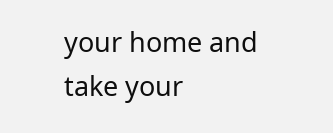your home and take your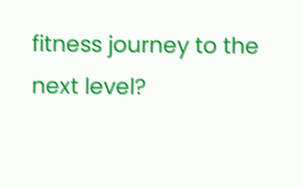fitness journey to the next level?